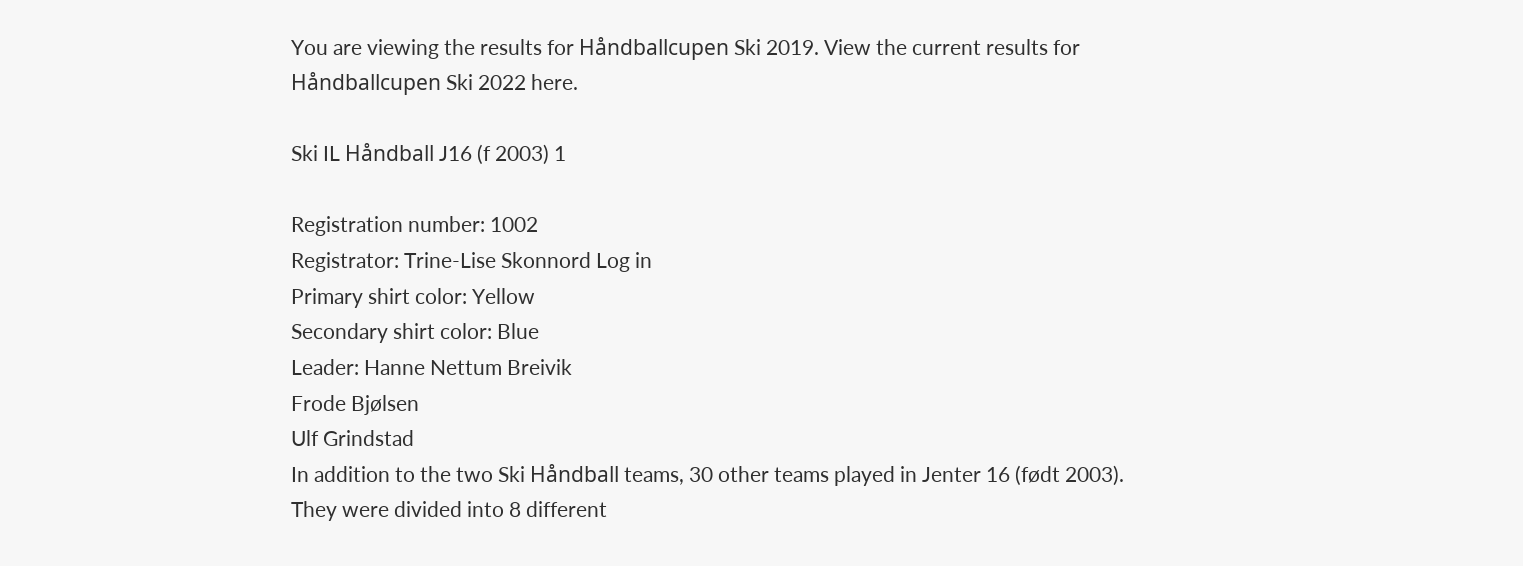You are viewing the results for Håndballcupen Ski 2019. View the current results for Håndballcupen Ski 2022 here.

Ski IL Håndball J16 (f 2003) 1

Registration number: 1002
Registrator: Trine-Lise Skonnord Log in
Primary shirt color: Yellow
Secondary shirt color: Blue
Leader: Hanne Nettum Breivik
Frode Bjølsen
Ulf Grindstad
In addition to the two Ski Håndball teams, 30 other teams played in Jenter 16 (født 2003). They were divided into 8 different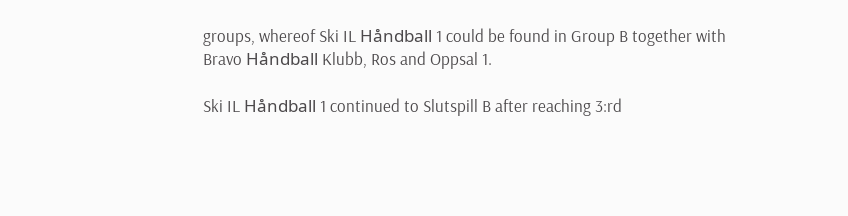groups, whereof Ski IL Håndball 1 could be found in Group B together with Bravo Håndball Klubb, Ros and Oppsal 1.

Ski IL Håndball 1 continued to Slutspill B after reaching 3:rd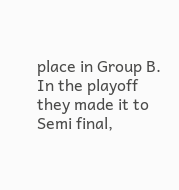place in Group B. In the playoff they made it to Semi final,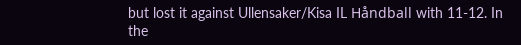but lost it against Ullensaker/Kisa IL Håndball with 11-12. In the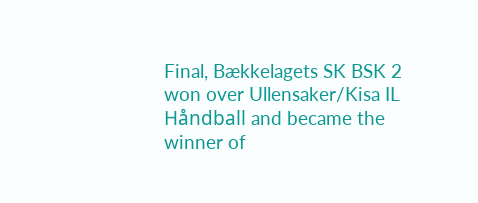Final, Bækkelagets SK BSK 2 won over Ullensaker/Kisa IL Håndball and became the winner of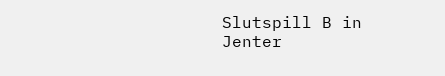Slutspill B in Jenter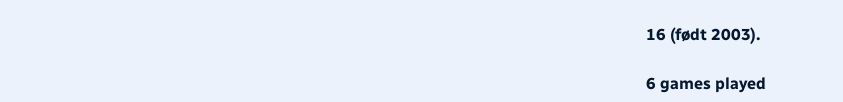16 (født 2003).

6 games played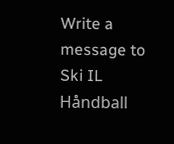Write a message to Ski IL Håndball